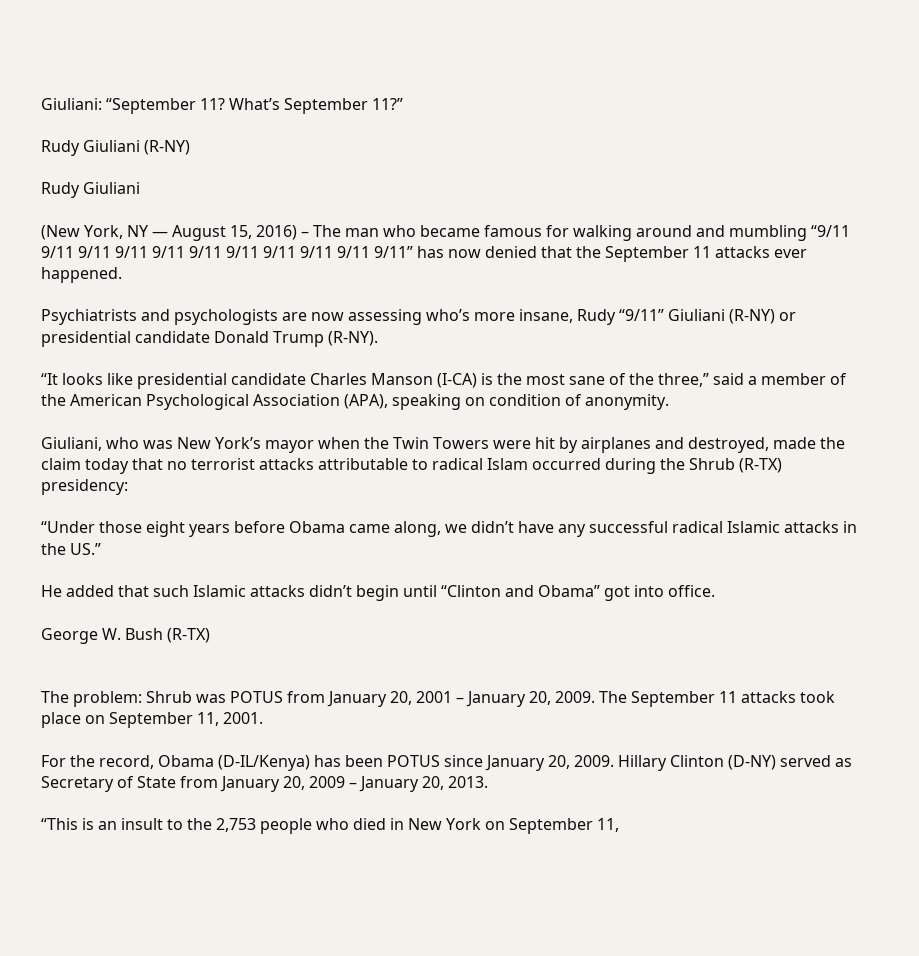Giuliani: “September 11? What’s September 11?”

Rudy Giuliani (R-NY)

Rudy Giuliani

(New York, NY — August 15, 2016) – The man who became famous for walking around and mumbling “9/11 9/11 9/11 9/11 9/11 9/11 9/11 9/11 9/11 9/11 9/11” has now denied that the September 11 attacks ever happened.

Psychiatrists and psychologists are now assessing who’s more insane, Rudy “9/11” Giuliani (R-NY) or presidential candidate Donald Trump (R-NY).

“It looks like presidential candidate Charles Manson (I-CA) is the most sane of the three,” said a member of the American Psychological Association (APA), speaking on condition of anonymity.

Giuliani, who was New York’s mayor when the Twin Towers were hit by airplanes and destroyed, made the claim today that no terrorist attacks attributable to radical Islam occurred during the Shrub (R-TX) presidency:

“Under those eight years before Obama came along, we didn’t have any successful radical Islamic attacks in the US.”

He added that such Islamic attacks didn’t begin until “Clinton and Obama” got into office.

George W. Bush (R-TX)


The problem: Shrub was POTUS from January 20, 2001 – January 20, 2009. The September 11 attacks took place on September 11, 2001.

For the record, Obama (D-IL/Kenya) has been POTUS since January 20, 2009. Hillary Clinton (D-NY) served as Secretary of State from January 20, 2009 – January 20, 2013.

“This is an insult to the 2,753 people who died in New York on September 11,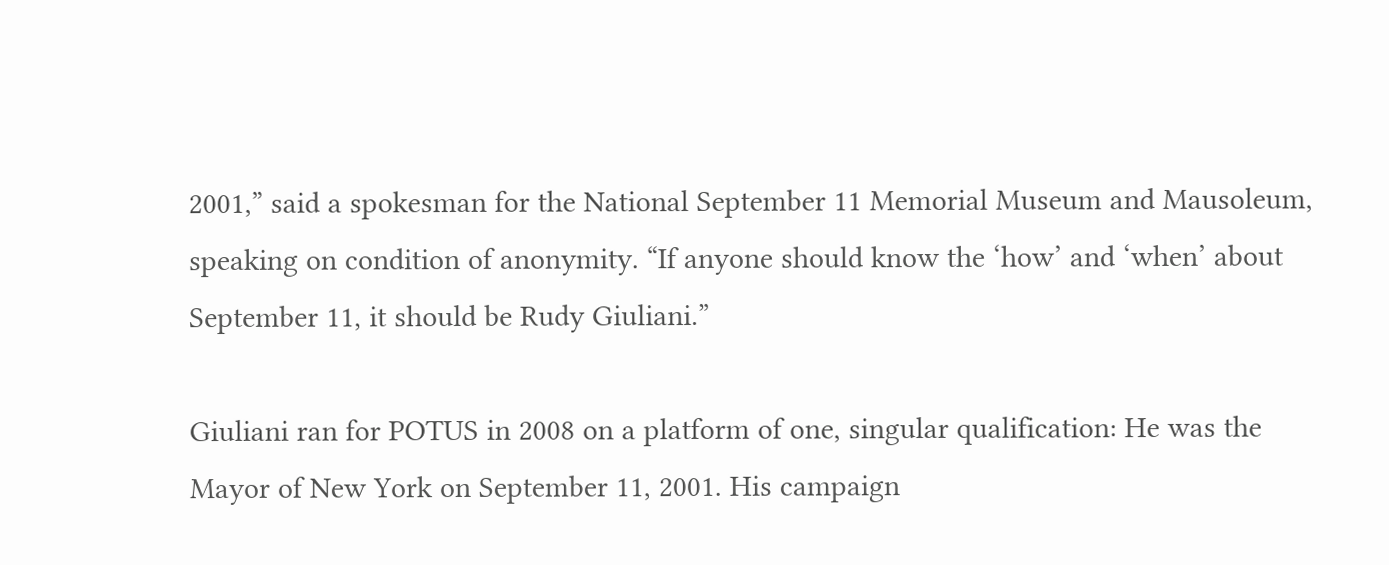2001,” said a spokesman for the National September 11 Memorial Museum and Mausoleum, speaking on condition of anonymity. “If anyone should know the ‘how’ and ‘when’ about September 11, it should be Rudy Giuliani.”

Giuliani ran for POTUS in 2008 on a platform of one, singular qualification: He was the Mayor of New York on September 11, 2001. His campaign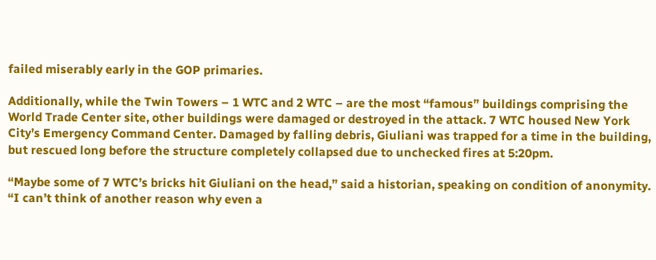failed miserably early in the GOP primaries.

Additionally, while the Twin Towers – 1 WTC and 2 WTC – are the most “famous” buildings comprising the World Trade Center site, other buildings were damaged or destroyed in the attack. 7 WTC housed New York City’s Emergency Command Center. Damaged by falling debris, Giuliani was trapped for a time in the building, but rescued long before the structure completely collapsed due to unchecked fires at 5:20pm.

“Maybe some of 7 WTC’s bricks hit Giuliani on the head,” said a historian, speaking on condition of anonymity. “I can’t think of another reason why even a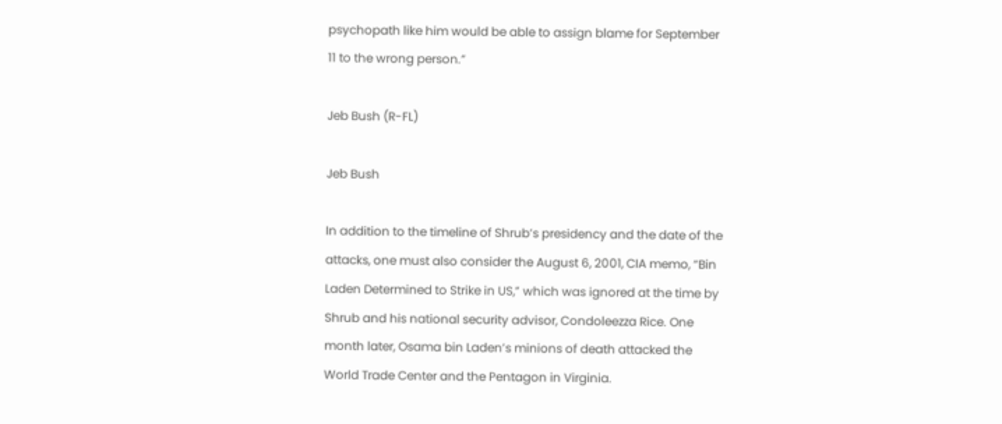psychopath like him would be able to assign blame for September 11 to the wrong person.”

Jeb Bush (R-FL)

Jeb Bush

In addition to the timeline of Shrub’s presidency and the date of the attacks, one must also consider the August 6, 2001, CIA memo, “Bin Laden Determined to Strike in US,” which was ignored at the time by Shrub and his national security advisor, Condoleezza Rice. One month later, Osama bin Laden’s minions of death attacked the World Trade Center and the Pentagon in Virginia.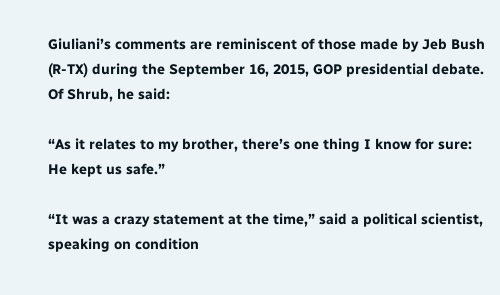Giuliani’s comments are reminiscent of those made by Jeb Bush (R-TX) during the September 16, 2015, GOP presidential debate. Of Shrub, he said:

“As it relates to my brother, there’s one thing I know for sure: He kept us safe.”

“It was a crazy statement at the time,” said a political scientist, speaking on condition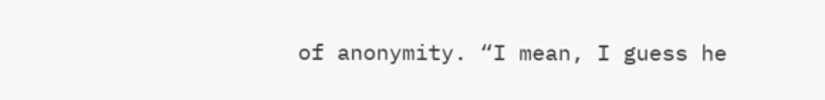of anonymity. “I mean, I guess he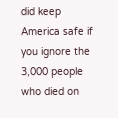did keep America safe if you ignore the 3,000 people who died on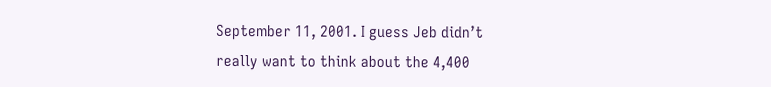September 11, 2001. I guess Jeb didn’t really want to think about the 4,400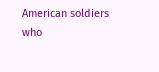American soldiers who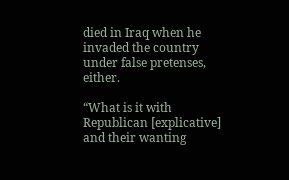died in Iraq when he invaded the country under false pretenses, either.

“What is it with Republican [explicative] and their wanting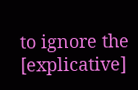to ignore the [explicative]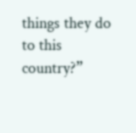things they do to this country?”